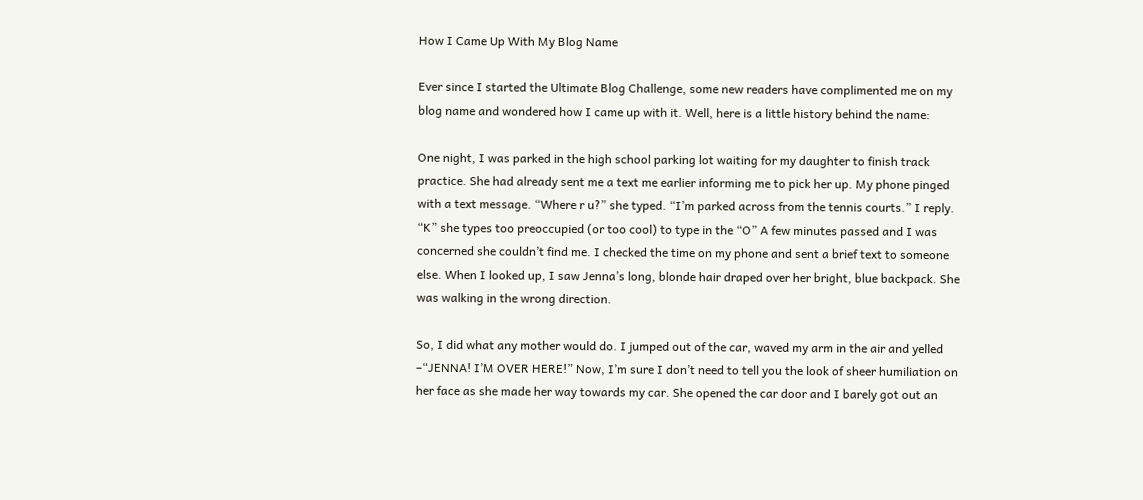How I Came Up With My Blog Name

Ever since I started the Ultimate Blog Challenge, some new readers have complimented me on my blog name and wondered how I came up with it. Well, here is a little history behind the name:

One night, I was parked in the high school parking lot waiting for my daughter to finish track practice. She had already sent me a text me earlier informing me to pick her up. My phone pinged with a text message. “Where r u?” she typed. “I’m parked across from the tennis courts.” I reply. “K” she types too preoccupied (or too cool) to type in the “O” A few minutes passed and I was concerned she couldn’t find me. I checked the time on my phone and sent a brief text to someone else. When I looked up, I saw Jenna’s long, blonde hair draped over her bright, blue backpack. She was walking in the wrong direction.

So, I did what any mother would do. I jumped out of the car, waved my arm in the air and yelled –“JENNA! I’M OVER HERE!” Now, I’m sure I don’t need to tell you the look of sheer humiliation on her face as she made her way towards my car. She opened the car door and I barely got out an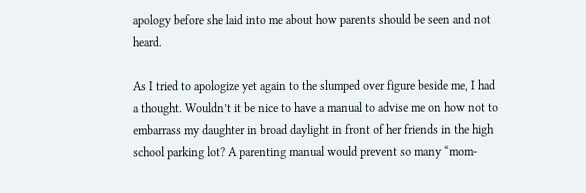apology before she laid into me about how parents should be seen and not heard.

As I tried to apologize yet again to the slumped over figure beside me, I had a thought. Wouldn’t it be nice to have a manual to advise me on how not to embarrass my daughter in broad daylight in front of her friends in the high school parking lot? A parenting manual would prevent so many “mom-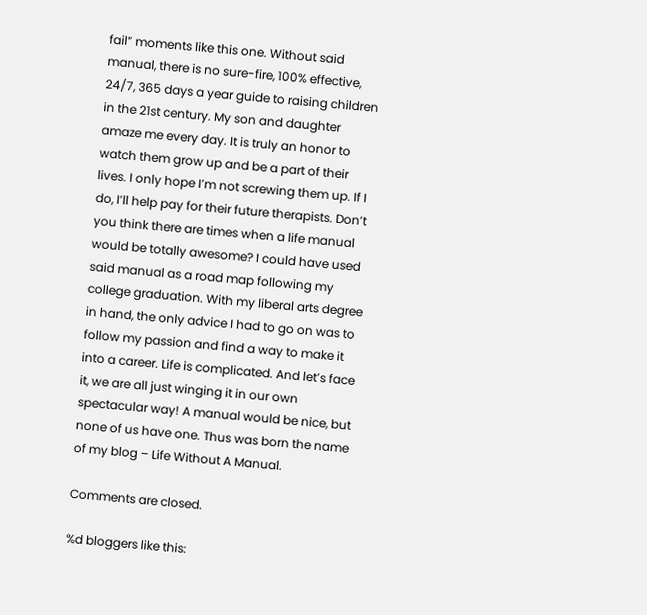fail” moments like this one. Without said manual, there is no sure-fire, 100% effective, 24/7, 365 days a year guide to raising children in the 21st century. My son and daughter amaze me every day. It is truly an honor to watch them grow up and be a part of their lives. I only hope I’m not screwing them up. If I do, I’ll help pay for their future therapists. Don’t you think there are times when a life manual would be totally awesome? I could have used said manual as a road map following my college graduation. With my liberal arts degree in hand, the only advice I had to go on was to follow my passion and find a way to make it into a career. Life is complicated. And let’s face it, we are all just winging it in our own spectacular way! A manual would be nice, but none of us have one. Thus was born the name of my blog – Life Without A Manual.

Comments are closed.

%d bloggers like this: